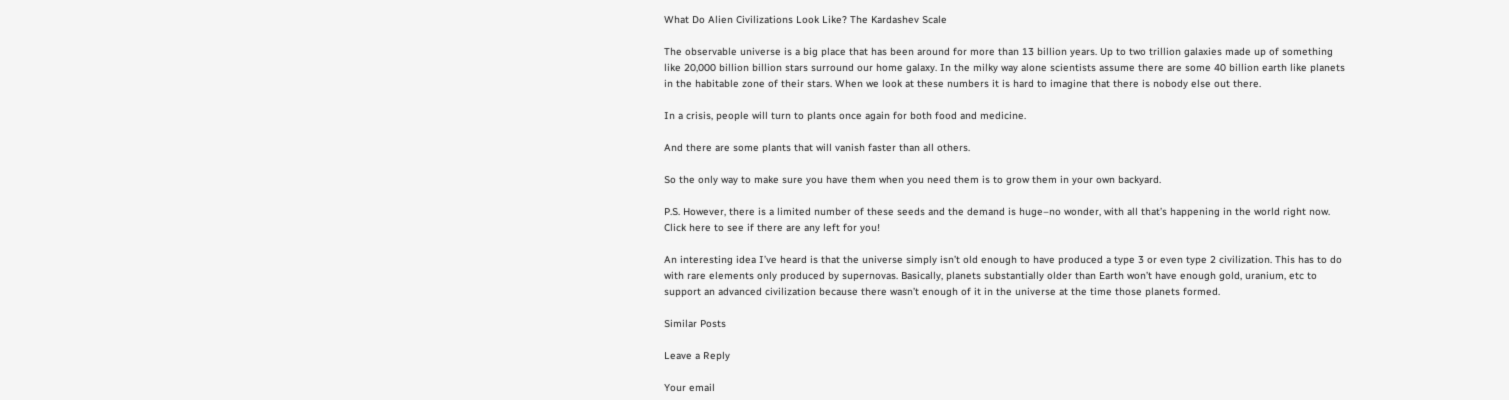What Do Alien Civilizations Look Like? The Kardashev Scale

The observable universe is a big place that has been around for more than 13 billion years. Up to two trillion galaxies made up of something like 20,000 billion billion stars surround our home galaxy. In the milky way alone scientists assume there are some 40 billion earth like planets in the habitable zone of their stars. When we look at these numbers it is hard to imagine that there is nobody else out there.

In a crisis, people will turn to plants once again for both food and medicine.

And there are some plants that will vanish faster than all others.

So the only way to make sure you have them when you need them is to grow them in your own backyard.

P.S. However, there is a limited number of these seeds and the demand is huge–no wonder, with all that’s happening in the world right now. Click here to see if there are any left for you!

An interesting idea I’ve heard is that the universe simply isn’t old enough to have produced a type 3 or even type 2 civilization. This has to do with rare elements only produced by supernovas. Basically, planets substantially older than Earth won’t have enough gold, uranium, etc to support an advanced civilization because there wasn’t enough of it in the universe at the time those planets formed.

Similar Posts

Leave a Reply

Your email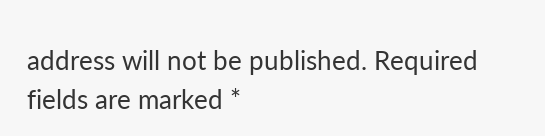address will not be published. Required fields are marked *